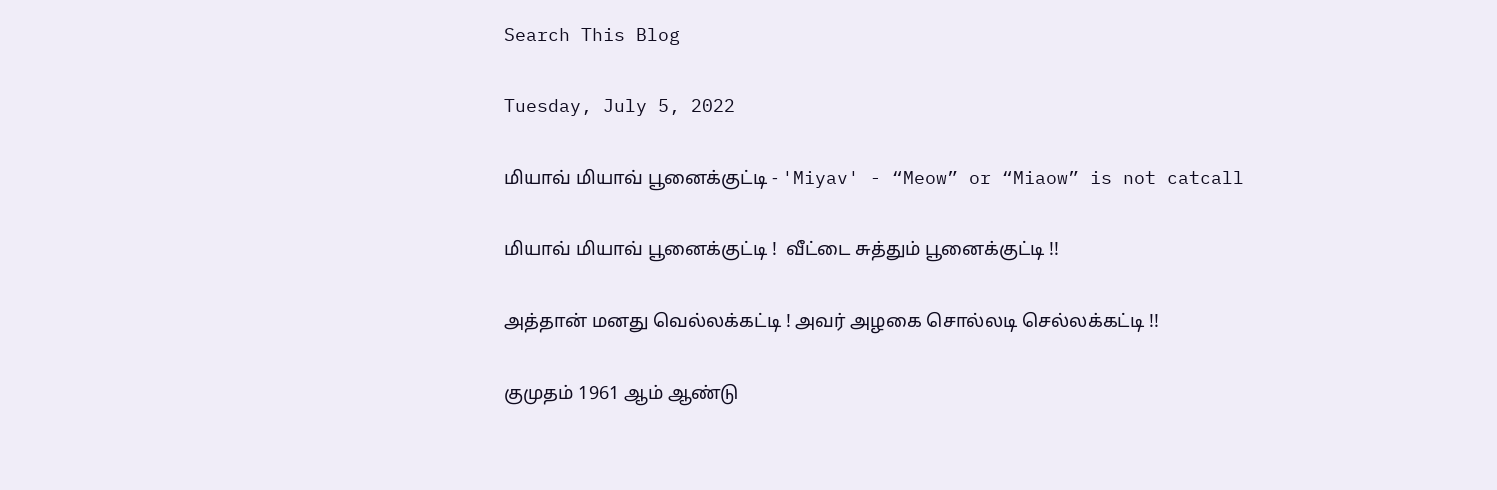Search This Blog

Tuesday, July 5, 2022

மியாவ் மியாவ் பூனைக்குட்டி - 'Miyav' - “Meow” or “Miaow” is not catcall

மியாவ் மியாவ் பூனைக்குட்டி !  வீட்டை சுத்தும் பூனைக்குட்டி !!

அத்தான் மனது வெல்லக்கட்டி ! அவர் அழகை சொல்லடி செல்லக்கட்டி !!

குமுதம் 1961 ஆம் ஆண்டு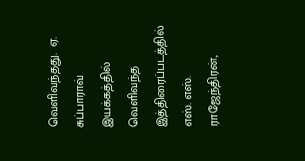வெளிவந்தது.  ஏ. சுப்பாராவ் இயக்கத்தில் வெளிவந்த இத்திரைப்படத்தில் எஸ். எஸ். ராஜேந்திரன்,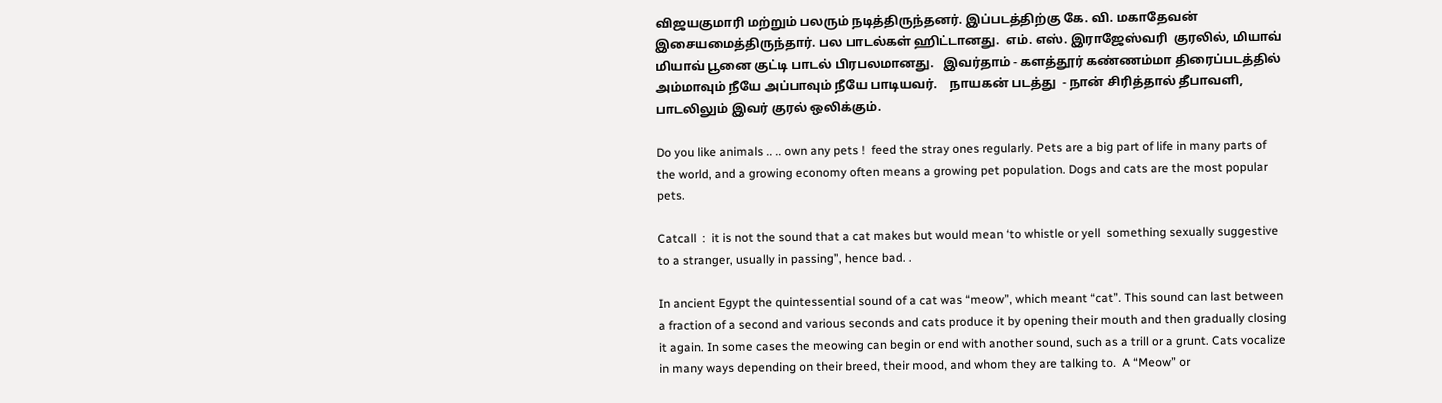விஜயகுமாரி மற்றும் பலரும் நடித்திருந்தனர். இப்படத்திற்கு கே. வி. மகாதேவன் இசையமைத்திருந்தார். பல பாடல்கள் ஹிட்டானது.  எம். எஸ். இராஜேஸ்வரி  குரலில், மியாவ் மியாவ் பூனை குட்டி பாடல் பிரபலமானது.   இவர்தாம் - களத்தூர் கண்ணம்மா திரைப்படத்தில் அம்மாவும் நீயே அப்பாவும் நீயே பாடியவர்.    நாயகன் படத்து  - நான் சிரித்தால் தீபாவளி, பாடலிலும் இவர் குரல் ஒலிக்கும்.

Do you like animals .. .. own any pets !  feed the stray ones regularly. Pets are a big part of life in many parts of the world, and a growing economy often means a growing pet population. Dogs and cats are the most popular pets.

Catcall  :  it is not the sound that a cat makes but would mean ‘to whistle or yell  something sexually suggestive to a stranger, usually in passing”, hence bad. .

In ancient Egypt the quintessential sound of a cat was “meow”, which meant “cat”. This sound can last between a fraction of a second and various seconds and cats produce it by opening their mouth and then gradually closing it again. In some cases the meowing can begin or end with another sound, such as a trill or a grunt. Cats vocalize in many ways depending on their breed, their mood, and whom they are talking to.  A “Meow” or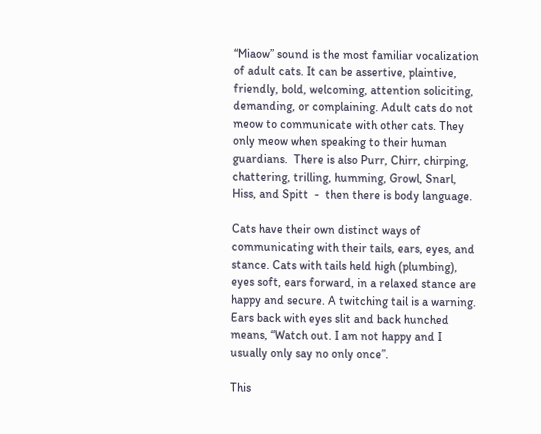“Miaow” sound is the most familiar vocalization of adult cats. It can be assertive, plaintive, friendly, bold, welcoming, attention soliciting, demanding, or complaining. Adult cats do not meow to communicate with other cats. They only meow when speaking to their human guardians.  There is also Purr, Chirr, chirping, chattering, trilling, humming, Growl, Snarl, Hiss, and Spitt  -  then there is body language.

Cats have their own distinct ways of communicating with their tails, ears, eyes, and stance. Cats with tails held high (plumbing), eyes soft, ears forward, in a relaxed stance are happy and secure. A twitching tail is a warning. Ears back with eyes slit and back hunched means, “Watch out. I am not happy and I usually only say no only once”.

This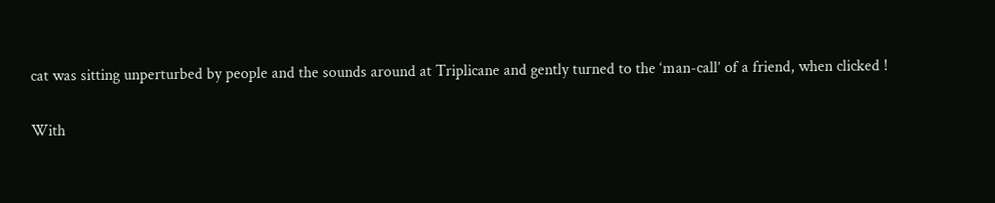cat was sitting unperturbed by people and the sounds around at Triplicane and gently turned to the ‘man-call’ of a friend, when clicked !

With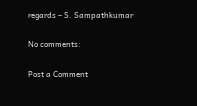regards – S. Sampathkumar

No comments:

Post a Comment